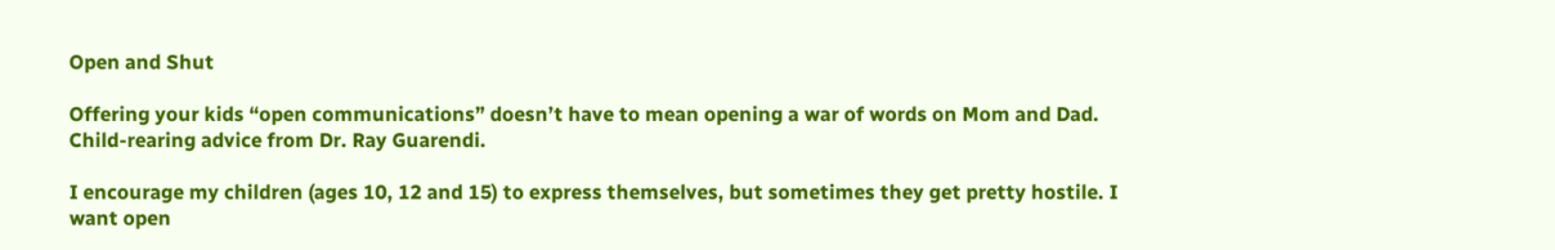Open and Shut

Offering your kids “open communications” doesn’t have to mean opening a war of words on Mom and Dad. Child-rearing advice from Dr. Ray Guarendi.

I encourage my children (ages 10, 12 and 15) to express themselves, but sometimes they get pretty hostile. I want open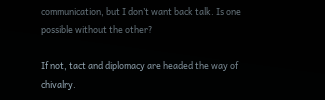communication, but I don’t want back talk. Is one possible without the other?

If not, tact and diplomacy are headed the way of chivalry.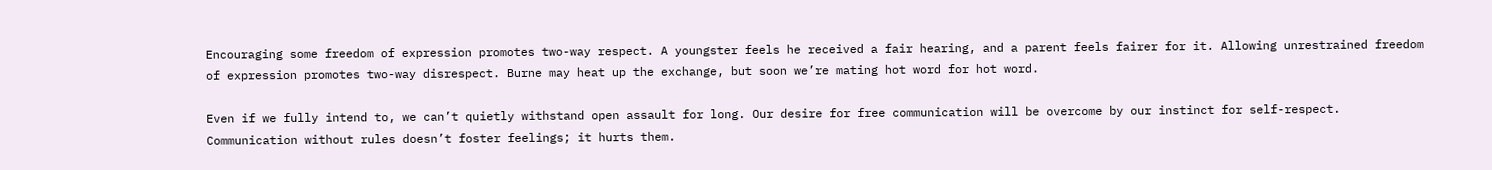Encouraging some freedom of expression promotes two-way respect. A youngster feels he received a fair hearing, and a parent feels fairer for it. Allowing unrestrained freedom of expression promotes two-way disrespect. Burne may heat up the exchange, but soon we’re mating hot word for hot word.

Even if we fully intend to, we can’t quietly withstand open assault for long. Our desire for free communication will be overcome by our instinct for self-respect. Communication without rules doesn’t foster feelings; it hurts them.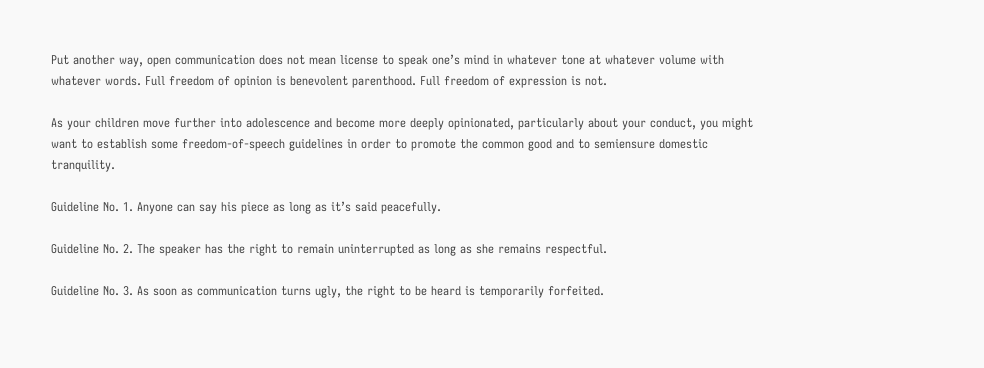Put another way, open communication does not mean license to speak one’s mind in whatever tone at whatever volume with whatever words. Full freedom of opinion is benevolent parenthood. Full freedom of expression is not.

As your children move further into adolescence and become more deeply opinionated, particularly about your conduct, you might want to establish some freedom-of-speech guidelines in order to promote the common good and to semiensure domestic tranquility.

Guideline No. 1. Anyone can say his piece as long as it’s said peacefully.

Guideline No. 2. The speaker has the right to remain uninterrupted as long as she remains respectful.

Guideline No. 3. As soon as communication turns ugly, the right to be heard is temporarily forfeited.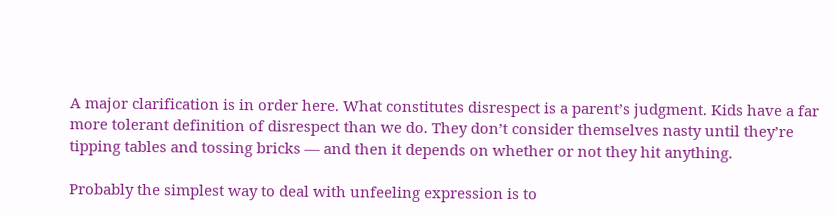A major clarification is in order here. What constitutes disrespect is a parent’s judgment. Kids have a far more tolerant definition of disrespect than we do. They don’t consider themselves nasty until they’re tipping tables and tossing bricks — and then it depends on whether or not they hit anything.

Probably the simplest way to deal with unfeeling expression is to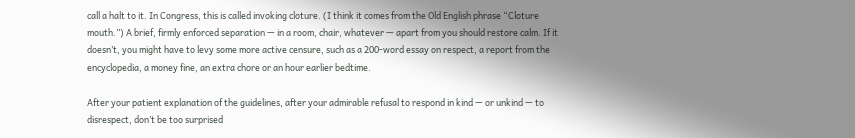call a halt to it. In Congress, this is called invoking cloture. (I think it comes from the Old English phrase “Cloture mouth.”) A brief, firmly enforced separation — in a room, chair, whatever — apart from you should restore calm. If it doesn’t, you might have to levy some more active censure, such as a 200-word essay on respect, a report from the encyclopedia, a money fine, an extra chore or an hour earlier bedtime.

After your patient explanation of the guidelines, after your admirable refusal to respond in kind — or unkind — to disrespect, don’t be too surprised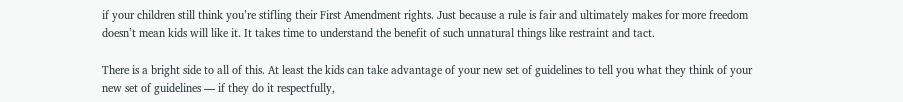if your children still think you’re stifling their First Amendment rights. Just because a rule is fair and ultimately makes for more freedom doesn’t mean kids will like it. It takes time to understand the benefit of such unnatural things like restraint and tact.

There is a bright side to all of this. At least the kids can take advantage of your new set of guidelines to tell you what they think of your new set of guidelines — if they do it respectfully,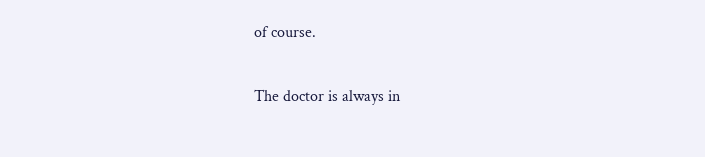of course.

The doctor is always in